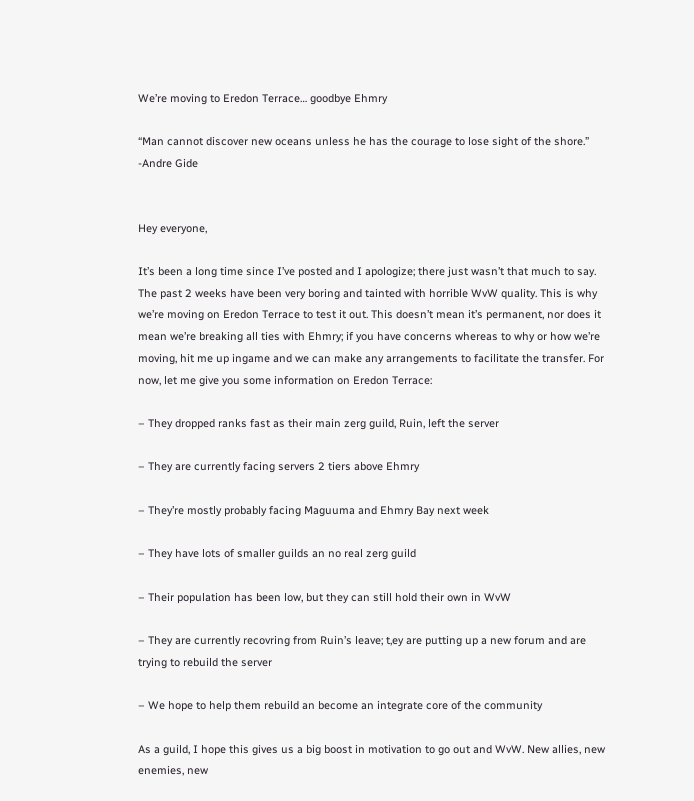We’re moving to Eredon Terrace… goodbye Ehmry

“Man cannot discover new oceans unless he has the courage to lose sight of the shore.” -Andre Gide


Hey everyone,

It’s been a long time since I’ve posted and I apologize; there just wasn’t that much to say. The past 2 weeks have been very boring and tainted with horrible WvW quality. This is why we’re moving on Eredon Terrace to test it out. This doesn’t mean it’s permanent, nor does it mean we’re breaking all ties with Ehmry; if you have concerns whereas to why or how we’re moving, hit me up ingame and we can make any arrangements to facilitate the transfer. For now, let me give you some information on Eredon Terrace:

– They dropped ranks fast as their main zerg guild, Ruin, left the server

– They are currently facing servers 2 tiers above Ehmry

– They’re mostly probably facing Maguuma and Ehmry Bay next week

– They have lots of smaller guilds an no real zerg guild

– Their population has been low, but they can still hold their own in WvW

– They are currently recovring from Ruin’s leave; t,ey are putting up a new forum and are trying to rebuild the server

– We hope to help them rebuild an become an integrate core of the community

As a guild, I hope this gives us a big boost in motivation to go out and WvW. New allies, new enemies, new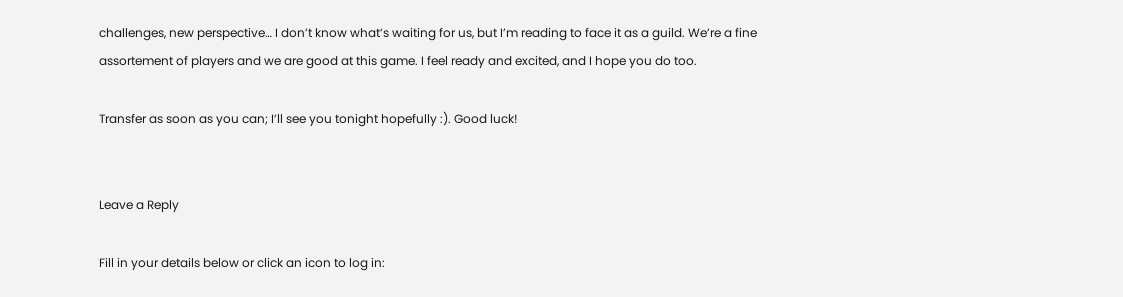challenges, new perspective… I don’t know what’s waiting for us, but I’m reading to face it as a guild. We’re a fine assortement of players and we are good at this game. I feel ready and excited, and I hope you do too.

Transfer as soon as you can; I’ll see you tonight hopefully :). Good luck!


Leave a Reply

Fill in your details below or click an icon to log in: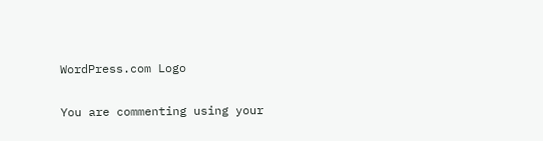WordPress.com Logo

You are commenting using your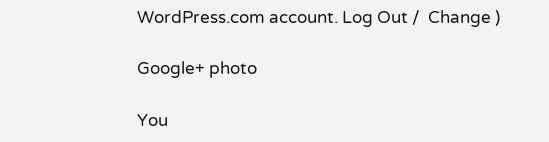WordPress.com account. Log Out /  Change )

Google+ photo

You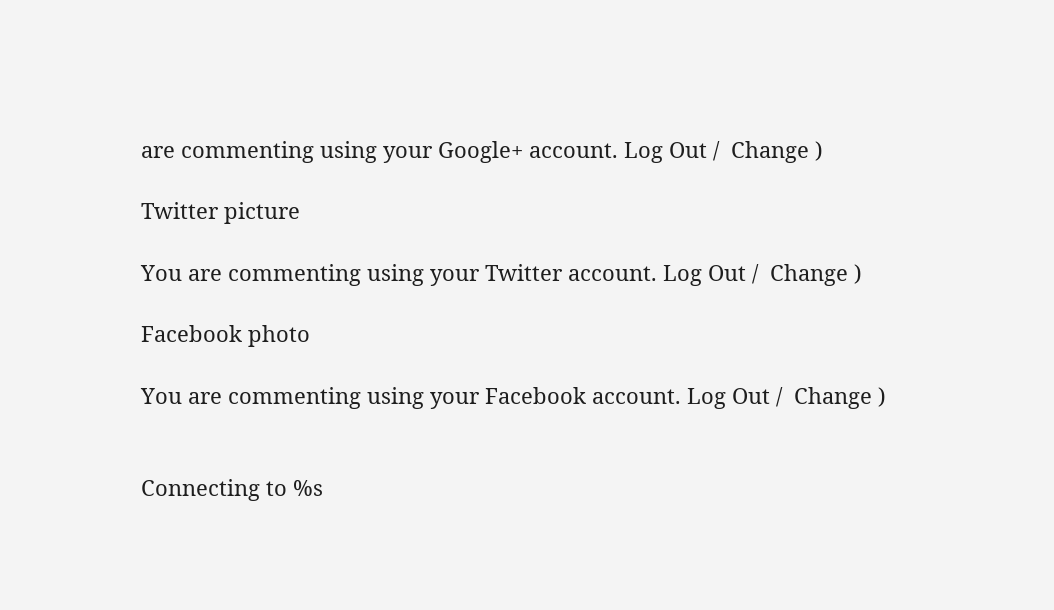are commenting using your Google+ account. Log Out /  Change )

Twitter picture

You are commenting using your Twitter account. Log Out /  Change )

Facebook photo

You are commenting using your Facebook account. Log Out /  Change )


Connecting to %s